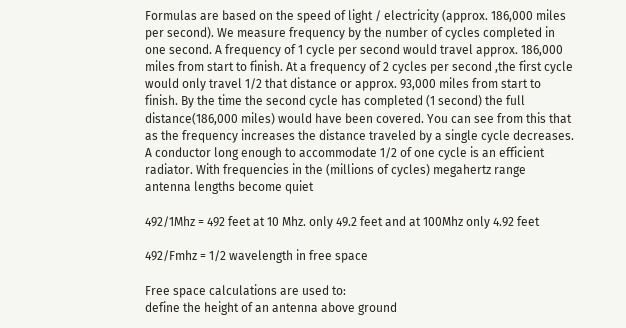Formulas are based on the speed of light / electricity (approx. 186,000 miles per second). We measure frequency by the number of cycles completed in one second. A frequency of 1 cycle per second would travel approx. 186,000 miles from start to finish. At a frequency of 2 cycles per second ,the first cycle would only travel 1/2 that distance or approx. 93,000 miles from start to finish. By the time the second cycle has completed (1 second) the full distance(186,000 miles) would have been covered. You can see from this that as the frequency increases the distance traveled by a single cycle decreases. A conductor long enough to accommodate 1/2 of one cycle is an efficient radiator. With frequencies in the (millions of cycles) megahertz range antenna lengths become quiet

492/1Mhz = 492 feet at 10 Mhz. only 49.2 feet and at 100Mhz only 4.92 feet

492/Fmhz = 1/2 wavelength in free space

Free space calculations are used to:
define the height of an antenna above ground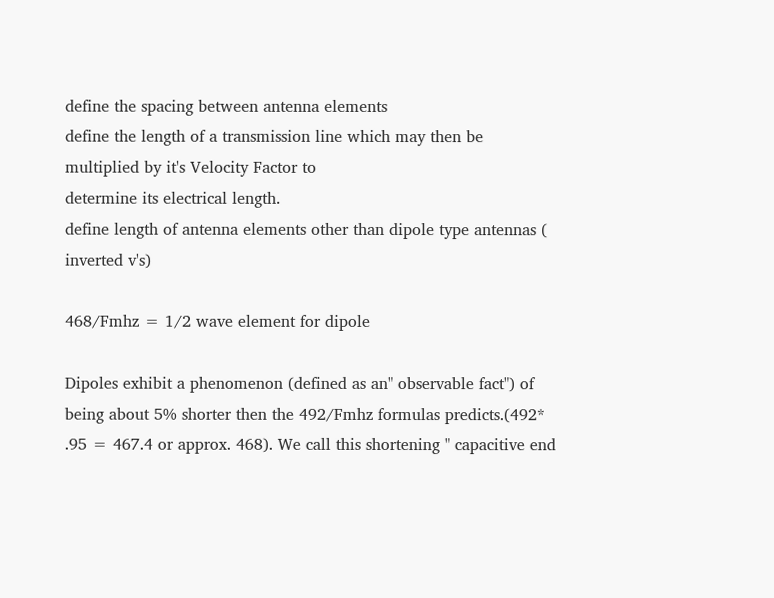define the spacing between antenna elements
define the length of a transmission line which may then be multiplied by it's Velocity Factor to
determine its electrical length.
define length of antenna elements other than dipole type antennas ( inverted v's)

468/Fmhz = 1/2 wave element for dipole

Dipoles exhibit a phenomenon (defined as an" observable fact") of being about 5% shorter then the 492/Fmhz formulas predicts.(492* .95 = 467.4 or approx. 468). We call this shortening " capacitive end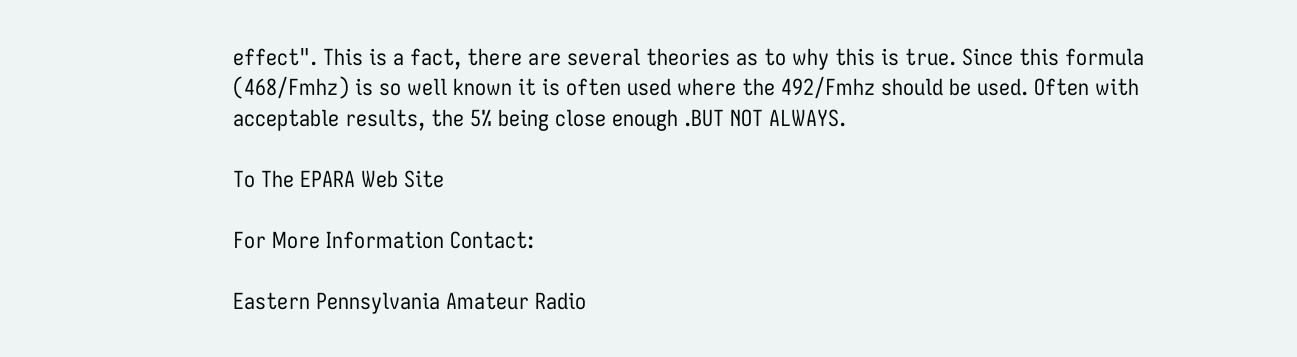effect". This is a fact, there are several theories as to why this is true. Since this formula (468/Fmhz) is so well known it is often used where the 492/Fmhz should be used. Often with acceptable results, the 5% being close enough .BUT NOT ALWAYS.

To The EPARA Web Site

For More Information Contact:

Eastern Pennsylvania Amateur Radio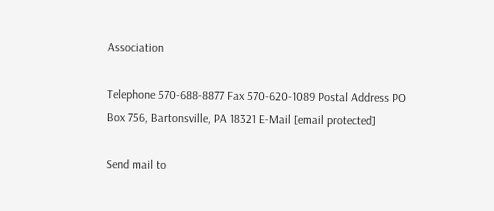Association

Telephone 570-688-8877 Fax 570-620-1089 Postal Address PO Box 756, Bartonsville, PA 18321 E-Mail [email protected]

Send mail to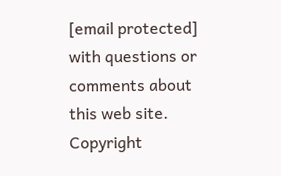[email protected] with questions or comments about this web site.
Copyright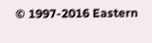© 1997-2016 Eastern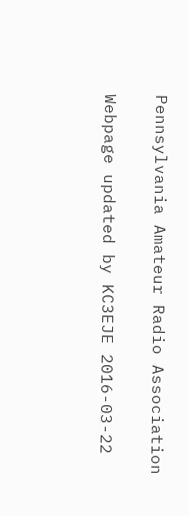Pennsylvania Amateur Radio Association

Webpage updated by KC3EJE 2016-03-22